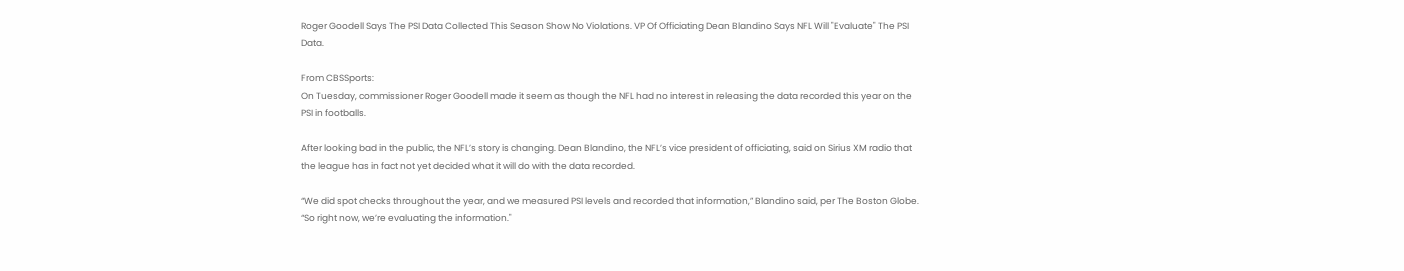Roger Goodell Says The PSI Data Collected This Season Show No Violations. VP Of Officiating Dean Blandino Says NFL Will "Evaluate" The PSI Data.

From CBSSports:
On Tuesday, commissioner Roger Goodell made it seem as though the NFL had no interest in releasing the data recorded this year on the PSI in footballs.

After looking bad in the public, the NFL’s story is changing. Dean Blandino, the NFL’s vice president of officiating, said on Sirius XM radio that the league has in fact not yet decided what it will do with the data recorded.

“We did spot checks throughout the year, and we measured PSI levels and recorded that information,” Blandino said, per The Boston Globe. “So right now, we’re evaluating the information."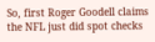So, first Roger Goodell claims the NFL just did spot checks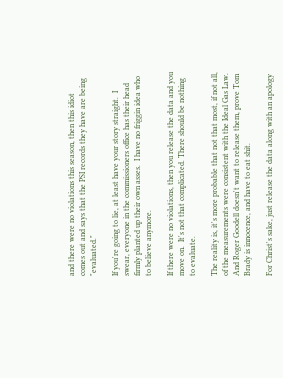and there were no violations this season, then this idiot comes out and says that the PSI records they have are being "evaluated."

If you're going to lie, at least have your story straight.  I swear, everyone in the commissioners office has their head firmly planted up their own asses.  I have no friggin idea who to believe anymore.

If there were no violations, then you release the data and you move on.  It's not that complicated. There should be nothing to evaluate.

The reality is, it's more probable that not that most, if not all, of the measurements were consistent with the Ideal Gas Law.  And Roger Goodell doesn't want to release them, prove Tom Brady is innocence, and have to eat shit.

For Christ's sake, just release the data along with an apology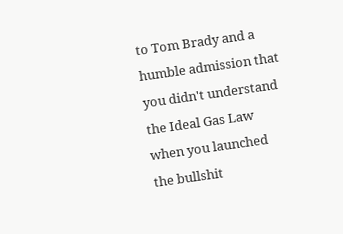to Tom Brady and a humble admission that you didn't understand the Ideal Gas Law when you launched the bullshit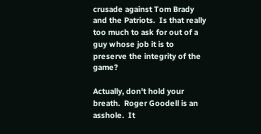crusade against Tom Brady and the Patriots.  Is that really too much to ask for out of a guy whose job it is to preserve the integrity of the game?

Actually, don't hold your breath.  Roger Goodell is an asshole.  It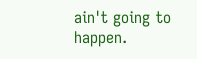ain't going to happen.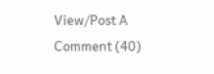View/Post A Comment (40)